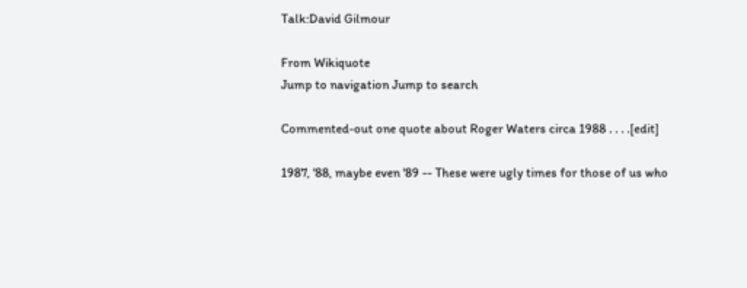Talk:David Gilmour

From Wikiquote
Jump to navigation Jump to search

Commented-out one quote about Roger Waters circa 1988 . . . .[edit]

1987, '88, maybe even '89 -- These were ugly times for those of us who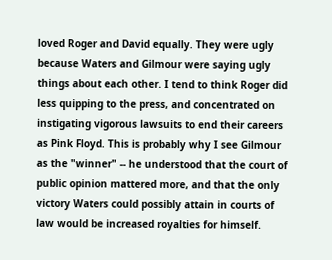loved Roger and David equally. They were ugly because Waters and Gilmour were saying ugly things about each other. I tend to think Roger did less quipping to the press, and concentrated on instigating vigorous lawsuits to end their careers as Pink Floyd. This is probably why I see Gilmour as the "winner" -- he understood that the court of public opinion mattered more, and that the only victory Waters could possibly attain in courts of law would be increased royalties for himself.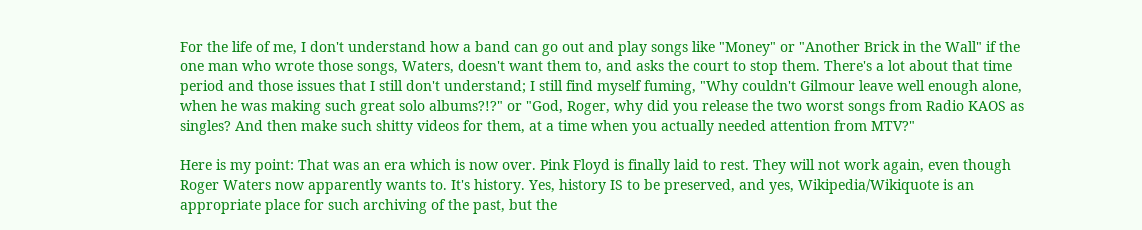For the life of me, I don't understand how a band can go out and play songs like "Money" or "Another Brick in the Wall" if the one man who wrote those songs, Waters, doesn't want them to, and asks the court to stop them. There's a lot about that time period and those issues that I still don't understand; I still find myself fuming, "Why couldn't Gilmour leave well enough alone, when he was making such great solo albums?!?" or "God, Roger, why did you release the two worst songs from Radio KAOS as singles? And then make such shitty videos for them, at a time when you actually needed attention from MTV?"

Here is my point: That was an era which is now over. Pink Floyd is finally laid to rest. They will not work again, even though Roger Waters now apparently wants to. It's history. Yes, history IS to be preserved, and yes, Wikipedia/Wikiquote is an appropriate place for such archiving of the past, but the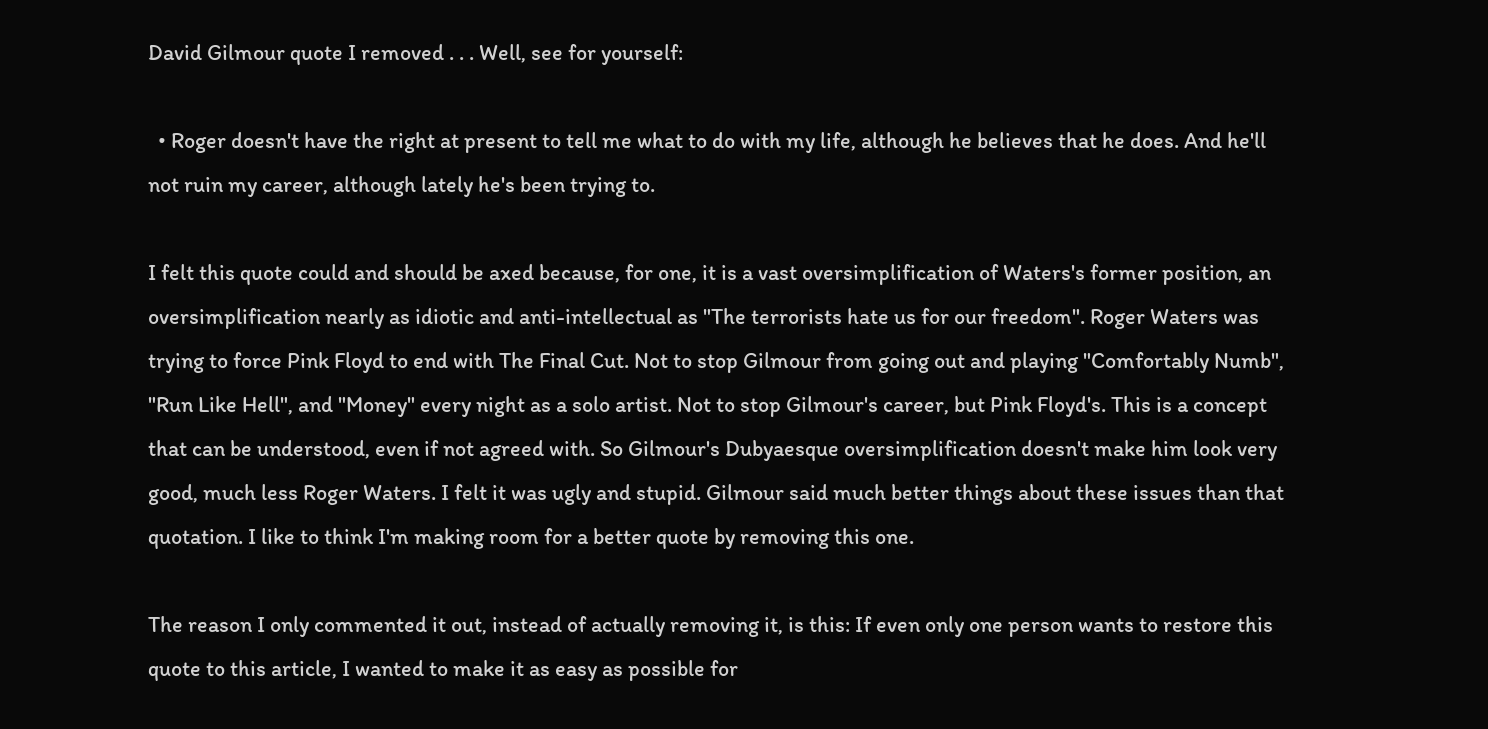David Gilmour quote I removed . . . Well, see for yourself:

  • Roger doesn't have the right at present to tell me what to do with my life, although he believes that he does. And he'll not ruin my career, although lately he's been trying to.

I felt this quote could and should be axed because, for one, it is a vast oversimplification of Waters's former position, an oversimplification nearly as idiotic and anti-intellectual as "The terrorists hate us for our freedom". Roger Waters was trying to force Pink Floyd to end with The Final Cut. Not to stop Gilmour from going out and playing "Comfortably Numb", "Run Like Hell", and "Money" every night as a solo artist. Not to stop Gilmour's career, but Pink Floyd's. This is a concept that can be understood, even if not agreed with. So Gilmour's Dubyaesque oversimplification doesn't make him look very good, much less Roger Waters. I felt it was ugly and stupid. Gilmour said much better things about these issues than that quotation. I like to think I'm making room for a better quote by removing this one.

The reason I only commented it out, instead of actually removing it, is this: If even only one person wants to restore this quote to this article, I wanted to make it as easy as possible for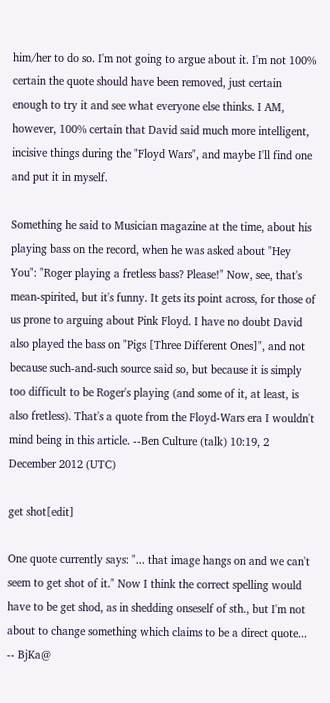him/her to do so. I'm not going to argue about it. I'm not 100% certain the quote should have been removed, just certain enough to try it and see what everyone else thinks. I AM, however, 100% certain that David said much more intelligent, incisive things during the "Floyd Wars", and maybe I'll find one and put it in myself.

Something he said to Musician magazine at the time, about his playing bass on the record, when he was asked about "Hey You": "Roger playing a fretless bass? Please!" Now, see, that's mean-spirited, but it's funny. It gets its point across, for those of us prone to arguing about Pink Floyd. I have no doubt David also played the bass on "Pigs [Three Different Ones]", and not because such-and-such source said so, but because it is simply too difficult to be Roger's playing (and some of it, at least, is also fretless). That's a quote from the Floyd-Wars era I wouldn't mind being in this article. --Ben Culture (talk) 10:19, 2 December 2012 (UTC)

get shot[edit]

One quote currently says: "... that image hangs on and we can't seem to get shot of it." Now I think the correct spelling would have to be get shod, as in shedding onseself of sth., but I'm not about to change something which claims to be a direct quote... -- BjKa@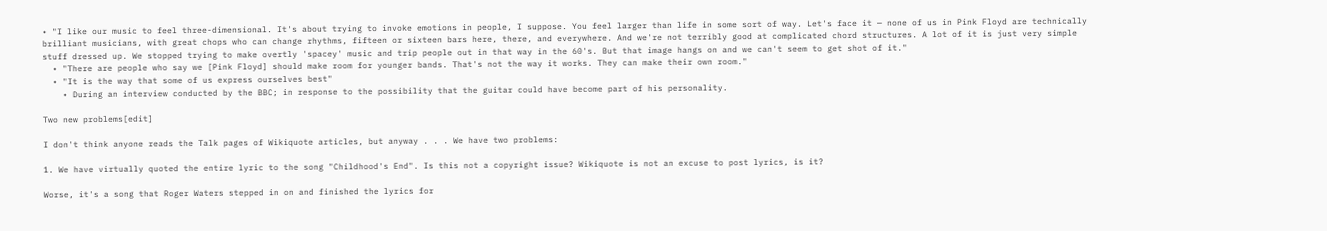• "I like our music to feel three-dimensional. It's about trying to invoke emotions in people, I suppose. You feel larger than life in some sort of way. Let's face it — none of us in Pink Floyd are technically brilliant musicians, with great chops who can change rhythms, fifteen or sixteen bars here, there, and everywhere. And we're not terribly good at complicated chord structures. A lot of it is just very simple stuff dressed up. We stopped trying to make overtly 'spacey' music and trip people out in that way in the 60's. But that image hangs on and we can't seem to get shot of it."
  • "There are people who say we [Pink Floyd] should make room for younger bands. That's not the way it works. They can make their own room."
  • "It is the way that some of us express ourselves best"
    • During an interview conducted by the BBC; in response to the possibility that the guitar could have become part of his personality.

Two new problems[edit]

I don't think anyone reads the Talk pages of Wikiquote articles, but anyway . . . We have two problems:

1. We have virtually quoted the entire lyric to the song "Childhood's End". Is this not a copyright issue? Wikiquote is not an excuse to post lyrics, is it?

Worse, it's a song that Roger Waters stepped in on and finished the lyrics for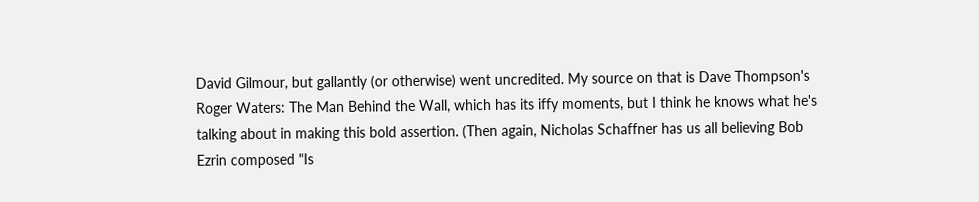David Gilmour, but gallantly (or otherwise) went uncredited. My source on that is Dave Thompson's Roger Waters: The Man Behind the Wall, which has its iffy moments, but I think he knows what he's talking about in making this bold assertion. (Then again, Nicholas Schaffner has us all believing Bob Ezrin composed "Is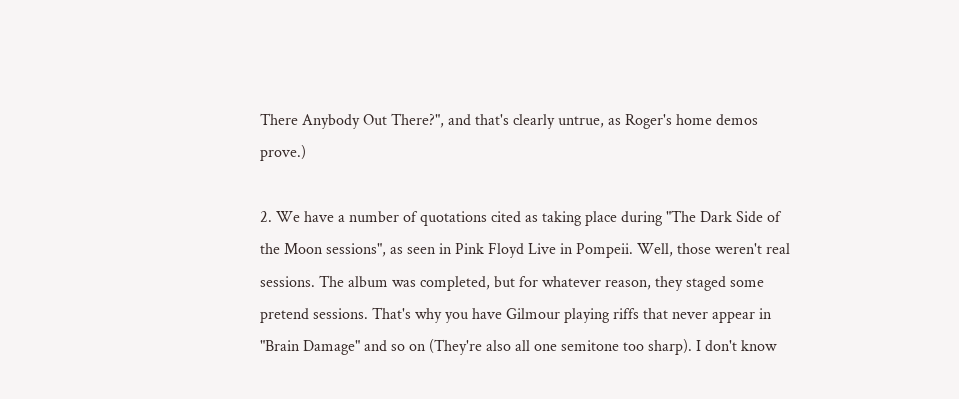There Anybody Out There?", and that's clearly untrue, as Roger's home demos prove.)

2. We have a number of quotations cited as taking place during "The Dark Side of the Moon sessions", as seen in Pink Floyd Live in Pompeii. Well, those weren't real sessions. The album was completed, but for whatever reason, they staged some pretend sessions. That's why you have Gilmour playing riffs that never appear in "Brain Damage" and so on (They're also all one semitone too sharp). I don't know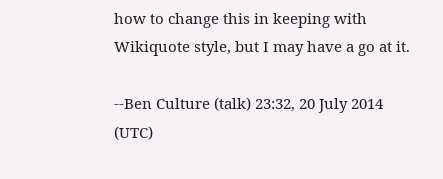how to change this in keeping with Wikiquote style, but I may have a go at it.

--Ben Culture (talk) 23:32, 20 July 2014 (UTC)